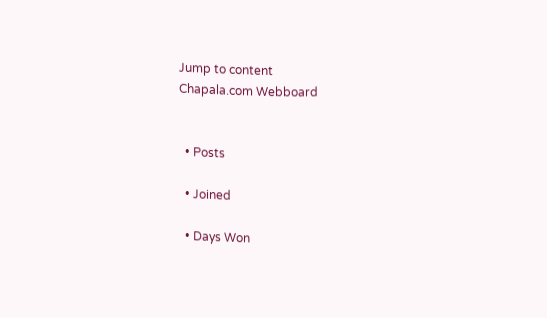Jump to content
Chapala.com Webboard


  • Posts

  • Joined

  • Days Won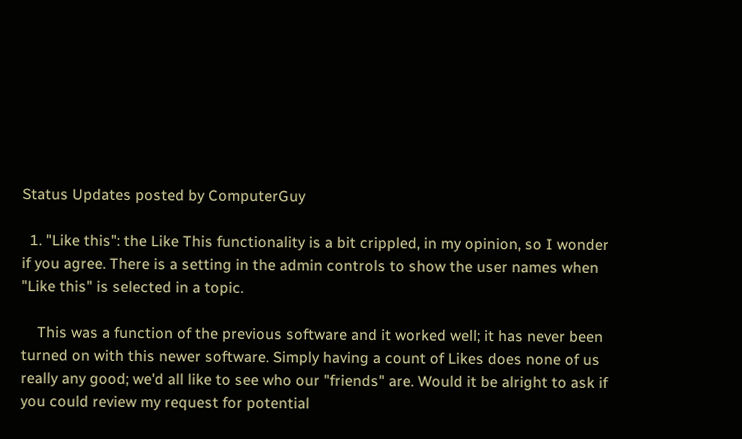Status Updates posted by ComputerGuy

  1. "Like this": the Like This functionality is a bit crippled, in my opinion, so I wonder if you agree. There is a setting in the admin controls to show the user names when "Like this" is selected in a topic.

    This was a function of the previous software and it worked well; it has never been turned on with this newer software. Simply having a count of Likes does none of us really any good; we'd all like to see who our "friends" are. Would it be alright to ask if you could review my request for potential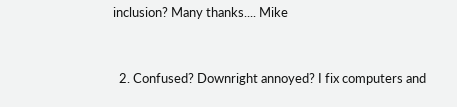inclusion? Many thanks.... Mike


  2. Confused? Downright annoyed? I fix computers and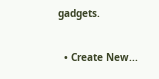gadgets.

  • Create New...